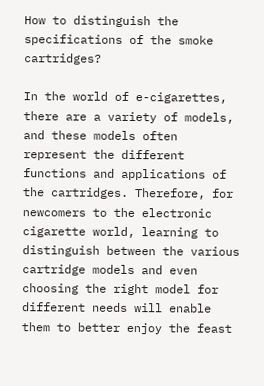How to distinguish the specifications of the smoke cartridges?

In the world of e-cigarettes, there are a variety of models, and these models often represent the different functions and applications of the cartridges. Therefore, for newcomers to the electronic cigarette world, learning to distinguish between the various cartridge models and even choosing the right model for different needs will enable them to better enjoy the feast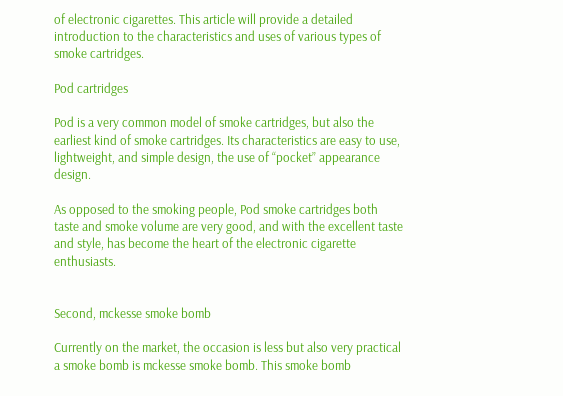of electronic cigarettes. This article will provide a detailed introduction to the characteristics and uses of various types of smoke cartridges.

Pod cartridges

Pod is a very common model of smoke cartridges, but also the earliest kind of smoke cartridges. Its characteristics are easy to use, lightweight, and simple design, the use of “pocket” appearance design.

As opposed to the smoking people, Pod smoke cartridges both taste and smoke volume are very good, and with the excellent taste and style, has become the heart of the electronic cigarette enthusiasts.


Second, mckesse smoke bomb

Currently on the market, the occasion is less but also very practical a smoke bomb is mckesse smoke bomb. This smoke bomb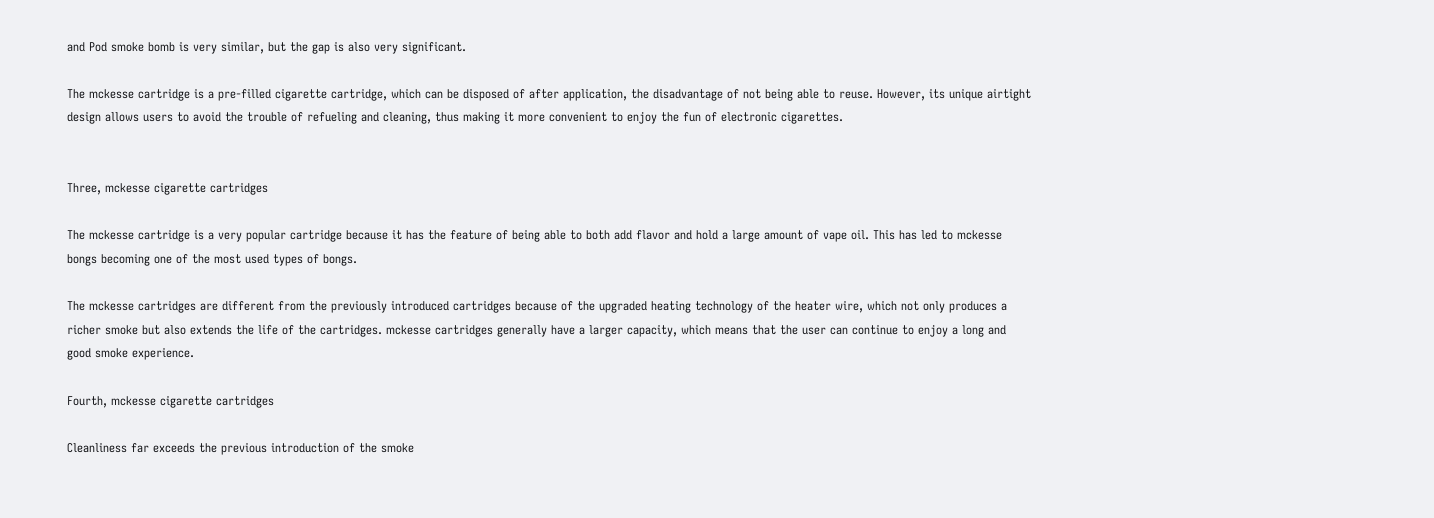and Pod smoke bomb is very similar, but the gap is also very significant.

The mckesse cartridge is a pre-filled cigarette cartridge, which can be disposed of after application, the disadvantage of not being able to reuse. However, its unique airtight design allows users to avoid the trouble of refueling and cleaning, thus making it more convenient to enjoy the fun of electronic cigarettes.


Three, mckesse cigarette cartridges

The mckesse cartridge is a very popular cartridge because it has the feature of being able to both add flavor and hold a large amount of vape oil. This has led to mckesse bongs becoming one of the most used types of bongs.

The mckesse cartridges are different from the previously introduced cartridges because of the upgraded heating technology of the heater wire, which not only produces a richer smoke but also extends the life of the cartridges. mckesse cartridges generally have a larger capacity, which means that the user can continue to enjoy a long and good smoke experience.

Fourth, mckesse cigarette cartridges

Cleanliness far exceeds the previous introduction of the smoke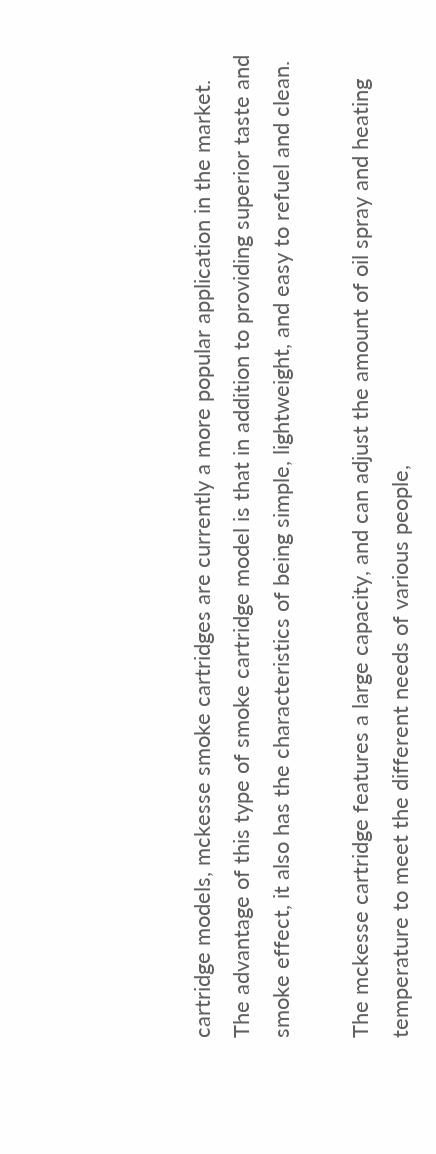cartridge models, mckesse smoke cartridges are currently a more popular application in the market. The advantage of this type of smoke cartridge model is that in addition to providing superior taste and smoke effect, it also has the characteristics of being simple, lightweight, and easy to refuel and clean.

The mckesse cartridge features a large capacity, and can adjust the amount of oil spray and heating temperature to meet the different needs of various people,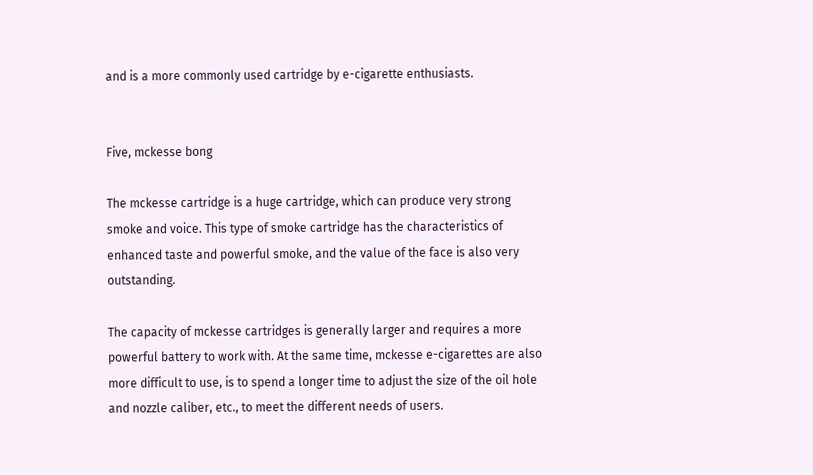and is a more commonly used cartridge by e-cigarette enthusiasts.


Five, mckesse bong

The mckesse cartridge is a huge cartridge, which can produce very strong smoke and voice. This type of smoke cartridge has the characteristics of enhanced taste and powerful smoke, and the value of the face is also very outstanding.

The capacity of mckesse cartridges is generally larger and requires a more powerful battery to work with. At the same time, mckesse e-cigarettes are also more difficult to use, is to spend a longer time to adjust the size of the oil hole and nozzle caliber, etc., to meet the different needs of users.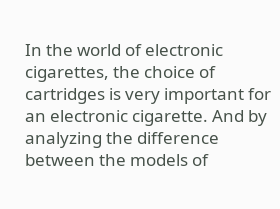In the world of electronic cigarettes, the choice of cartridges is very important for an electronic cigarette. And by analyzing the difference between the models of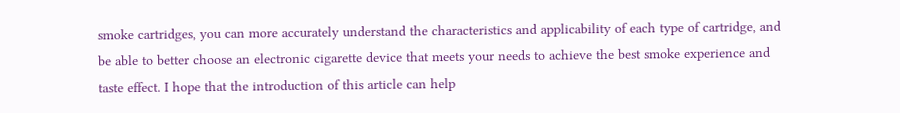smoke cartridges, you can more accurately understand the characteristics and applicability of each type of cartridge, and be able to better choose an electronic cigarette device that meets your needs to achieve the best smoke experience and taste effect. I hope that the introduction of this article can help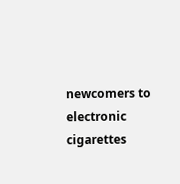newcomers to electronic cigarettes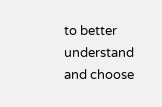to better understand and choose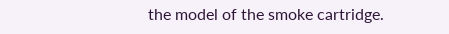the model of the smoke cartridge.